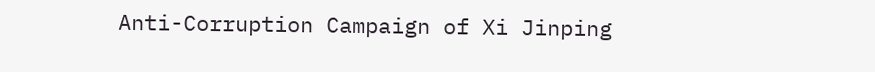Anti-Corruption Campaign of Xi Jinping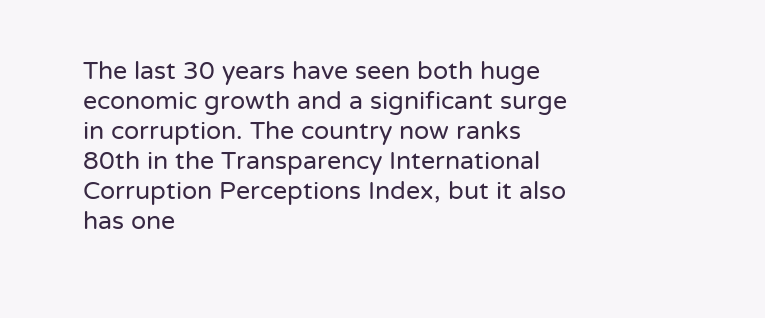The last 30 years have seen both huge economic growth and a significant surge in corruption. The country now ranks 80th in the Transparency International Corruption Perceptions Index, but it also has one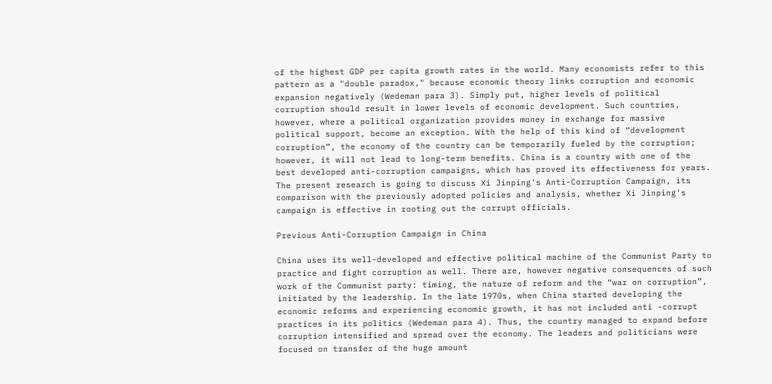of the highest GDP per capita growth rates in the world. Many economists refer to this pattern as a "double paradox," because economic theory links corruption and economic expansion negatively (Wedeman para 3). Simply put, higher levels of political corruption should result in lower levels of economic development. Such countries, however, where a political organization provides money in exchange for massive political support, become an exception. With the help of this kind of “development corruption”, the economy of the country can be temporarily fueled by the corruption; however, it will not lead to long-term benefits. China is a country with one of the best developed anti-corruption campaigns, which has proved its effectiveness for years. The present research is going to discuss Xi Jinping's Anti-Corruption Campaign, its comparison with the previously adopted policies and analysis, whether Xi Jinping's campaign is effective in rooting out the corrupt officials.

Previous Anti-Corruption Campaign in China

China uses its well-developed and effective political machine of the Communist Party to practice and fight corruption as well. There are, however negative consequences of such work of the Communist party: timing, the nature of reform and the “war on corruption”, initiated by the leadership. In the late 1970s, when China started developing the economic reforms and experiencing economic growth, it has not included anti -corrupt practices in its politics (Wedeman para 4). Thus, the country managed to expand before corruption intensified and spread over the economy. The leaders and politicians were focused on transfer of the huge amount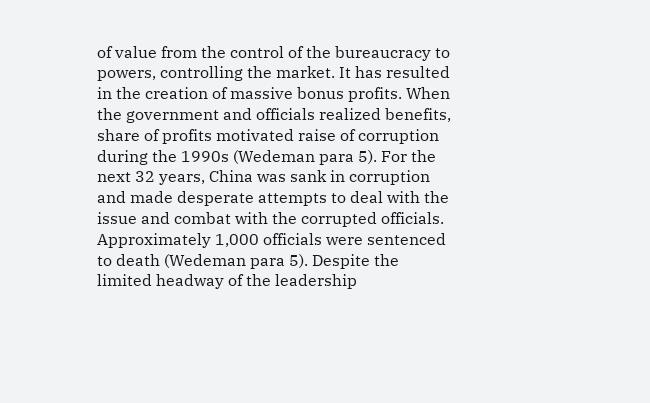of value from the control of the bureaucracy to powers, controlling the market. It has resulted in the creation of massive bonus profits. When the government and officials realized benefits, share of profits motivated raise of corruption during the 1990s (Wedeman para 5). For the next 32 years, China was sank in corruption and made desperate attempts to deal with the issue and combat with the corrupted officials. Approximately 1,000 officials were sentenced to death (Wedeman para 5). Despite the limited headway of the leadership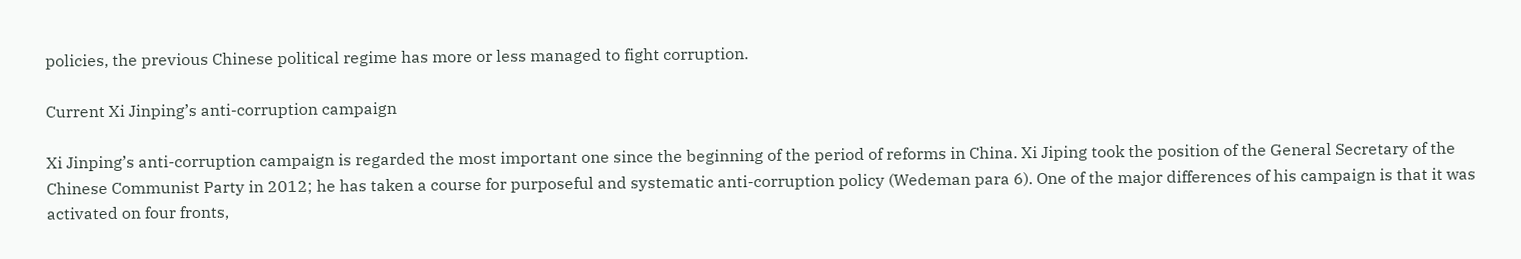policies, the previous Chinese political regime has more or less managed to fight corruption.

Current Xi Jinping’s anti-corruption campaign

Xi Jinping’s anti-corruption campaign is regarded the most important one since the beginning of the period of reforms in China. Xi Jiping took the position of the General Secretary of the Chinese Communist Party in 2012; he has taken a course for purposeful and systematic anti-corruption policy (Wedeman para 6). One of the major differences of his campaign is that it was activated on four fronts,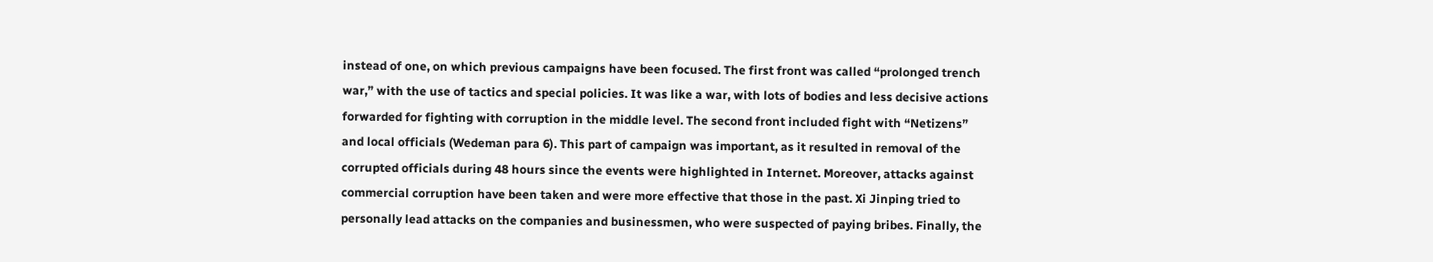instead of one, on which previous campaigns have been focused. The first front was called “prolonged trench war,” with the use of tactics and special policies. It was like a war, with lots of bodies and less decisive actions forwarded for fighting with corruption in the middle level. The second front included fight with “Netizens” and local officials (Wedeman para 6). This part of campaign was important, as it resulted in removal of the corrupted officials during 48 hours since the events were highlighted in Internet. Moreover, attacks against commercial corruption have been taken and were more effective that those in the past. Xi Jinping tried to personally lead attacks on the companies and businessmen, who were suspected of paying bribes. Finally, the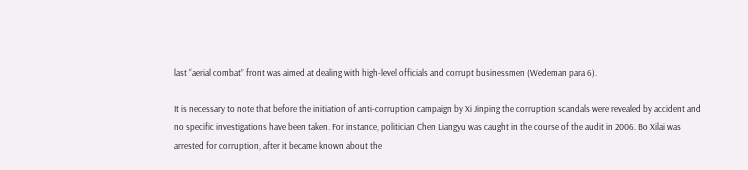last “aerial combat” front was aimed at dealing with high-level officials and corrupt businessmen (Wedeman para 6).

It is necessary to note that before the initiation of anti-corruption campaign by Xi Jinping the corruption scandals were revealed by accident and no specific investigations have been taken. For instance, politician Chen Liangyu was caught in the course of the audit in 2006. Bo Xilai was arrested for corruption, after it became known about the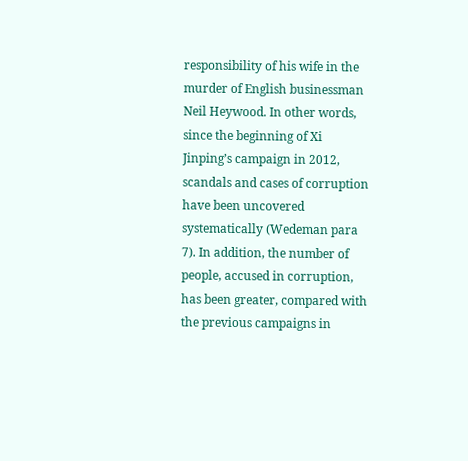responsibility of his wife in the murder of English businessman Neil Heywood. In other words, since the beginning of Xi Jinping’s campaign in 2012, scandals and cases of corruption have been uncovered systematically (Wedeman para 7). In addition, the number of people, accused in corruption, has been greater, compared with the previous campaigns in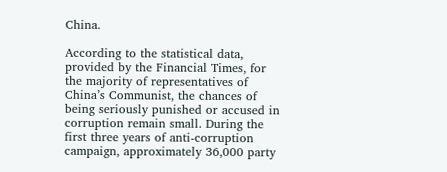China.

According to the statistical data, provided by the Financial Times, for the majority of representatives of China’s Communist, the chances of being seriously punished or accused in corruption remain small. During the first three years of anti-corruption campaign, approximately 36,000 party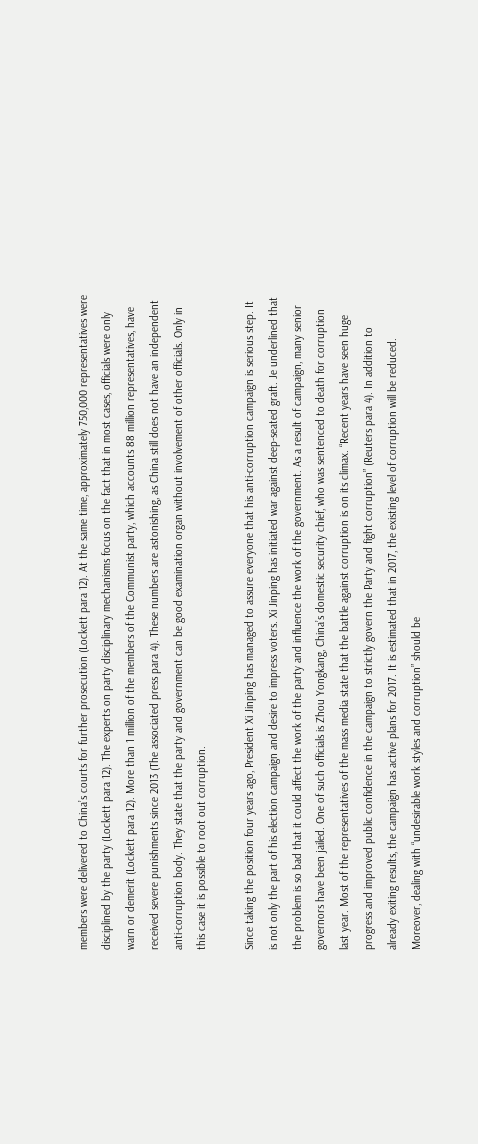members were delivered to China’s courts for further prosecution (Lockett para 12). At the same time, approximately 750,000 representatives were disciplined by the party (Lockett para 12). The experts on party disciplinary mechanisms focus on the fact that in most cases, officials were only warn or demerit (Lockett para 12). More than 1 million of the members of the Communist party, which accounts 88 million representatives, have received severe punishments since 2013 (The associated press para 4). These numbers are astonishing, as China still does not have an independent anti-corruption body. They state that the party and government can be good examination organ without involvement of other officials. Only in this case it is possible to root out corruption.

Since taking the position four years ago, President Xi Jinping has managed to assure everyone that his anti-corruption campaign is serious step. It is not only the part of his election campaign and desire to impress voters. Xi Jinping has initiated war against deep-seated graft. Je underlined that the problem is so bad that it could affect the work of the party and influence the work of the government. As a result of campaign, many senior governors have been jailed. One of such officials is Zhou Yongkang, China’s domestic security chief, who was sentenced to death for corruption last year. Most of the representatives of the mass media state that the battle against corruption is on its climax. “Recent years have seen huge progress and improved public confidence in the campaign to strictly govern the Party and fight corruption” (Reuters para 4). In addition to already exiting results, the campaign has active plans for 2017. It is estimated that in 2017, the existing level of corruption will be reduced. Moreover, dealing with “undesirable work styles and corruption” should be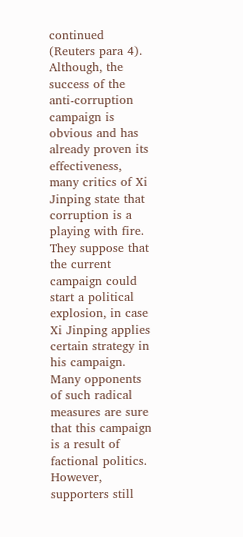continued (Reuters para 4). Although, the success of the anti-corruption campaign is obvious and has already proven its effectiveness, many critics of Xi Jinping state that corruption is a playing with fire. They suppose that the current campaign could start a political explosion, in case Xi Jinping applies certain strategy in his campaign. Many opponents of such radical measures are sure that this campaign is a result of factional politics. However, supporters still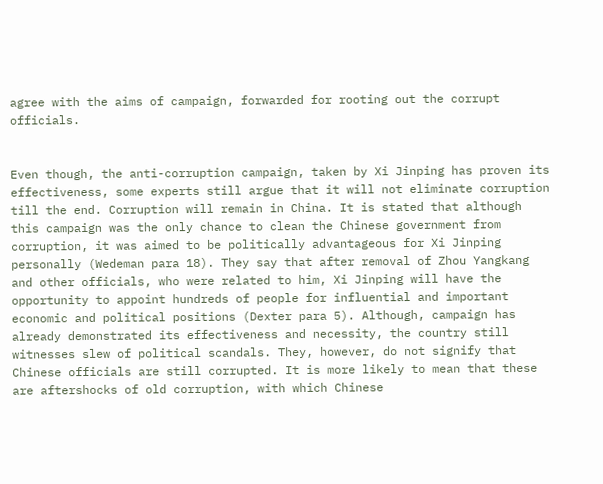agree with the aims of campaign, forwarded for rooting out the corrupt officials.


Even though, the anti-corruption campaign, taken by Xi Jinping has proven its effectiveness, some experts still argue that it will not eliminate corruption till the end. Corruption will remain in China. It is stated that although this campaign was the only chance to clean the Chinese government from corruption, it was aimed to be politically advantageous for Xi Jinping personally (Wedeman para 18). They say that after removal of Zhou Yangkang and other officials, who were related to him, Xi Jinping will have the opportunity to appoint hundreds of people for influential and important economic and political positions (Dexter para 5). Although, campaign has already demonstrated its effectiveness and necessity, the country still witnesses slew of political scandals. They, however, do not signify that Chinese officials are still corrupted. It is more likely to mean that these are aftershocks of old corruption, with which Chinese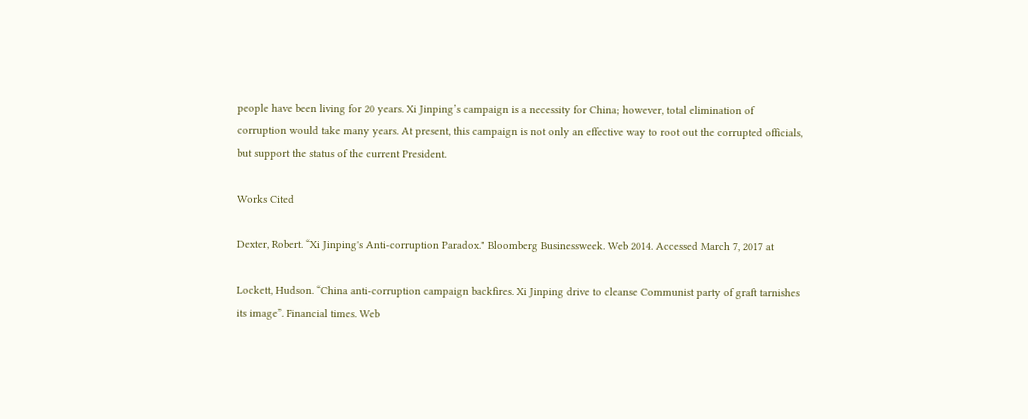people have been living for 20 years. Xi Jinping’s campaign is a necessity for China; however, total elimination of corruption would take many years. At present, this campaign is not only an effective way to root out the corrupted officials, but support the status of the current President.

Works Cited

Dexter, Robert. “Xi Jinping's Anti-corruption Paradox." Bloomberg Businessweek. Web 2014. Accessed March 7, 2017 at

Lockett, Hudson. “China anti-corruption campaign backfires. Xi Jinping drive to cleanse Communist party of graft tarnishes its image”. Financial times. Web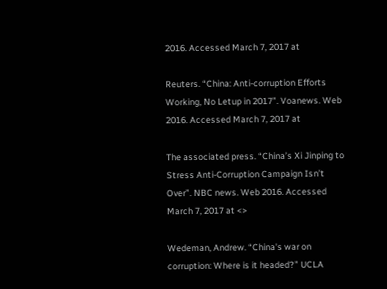2016. Accessed March 7, 2017 at

Reuters. “China: Anti-corruption Efforts Working, No Letup in 2017”. Voanews. Web 2016. Accessed March 7, 2017 at

The associated press. “China’s Xi Jinping to Stress Anti-Corruption Campaign Isn’t Over”. NBC news. Web 2016. Accessed March 7, 2017 at <>

Wedeman, Andrew. “China's war on corruption: Where is it headed?” UCLA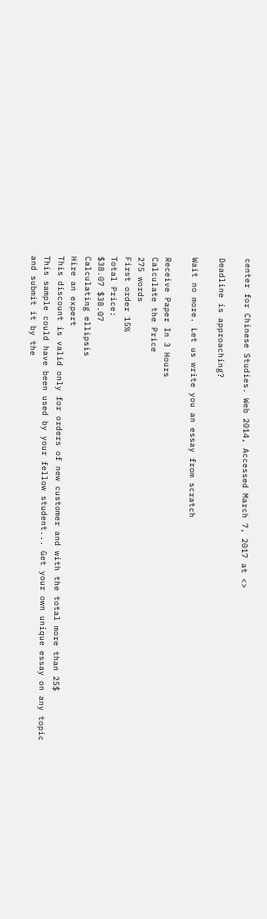center for Chinese Studies. Web 2014, Accessed March 7, 2017 at <>

Deadline is approaching?

Wait no more. Let us write you an essay from scratch

Receive Paper In 3 Hours
Calculate the Price
275 words
First order 15%
Total Price:
$38.07 $38.07
Calculating ellipsis
Hire an expert
This discount is valid only for orders of new customer and with the total more than 25$
This sample could have been used by your fellow student... Get your own unique essay on any topic and submit it by the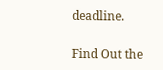deadline.

Find Out the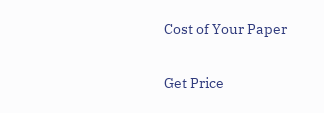Cost of Your Paper

Get Price